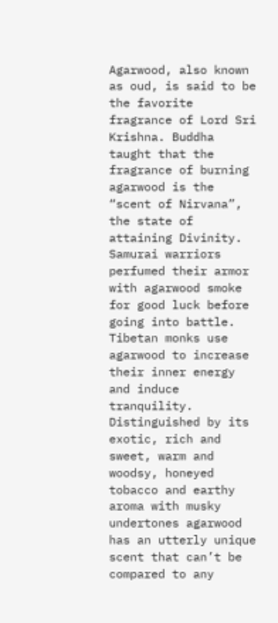Agarwood, also known as oud, is said to be the favorite fragrance of Lord Sri Krishna. Buddha taught that the fragrance of burning agarwood is the “scent of Nirvana”, the state of attaining Divinity. Samurai warriors perfumed their armor with agarwood smoke for good luck before going into battle. Tibetan monks use agarwood to increase their inner energy and induce tranquility. Distinguished by its exotic, rich and sweet, warm and woodsy, honeyed tobacco and earthy aroma with musky undertones agarwood has an utterly unique scent that can’t be compared to any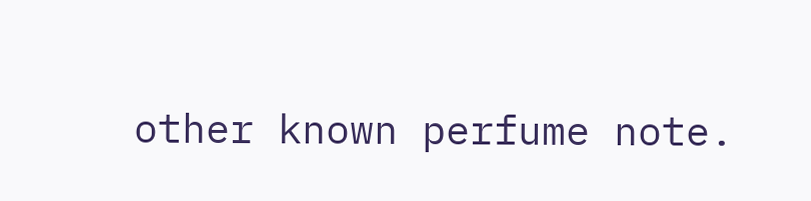other known perfume note.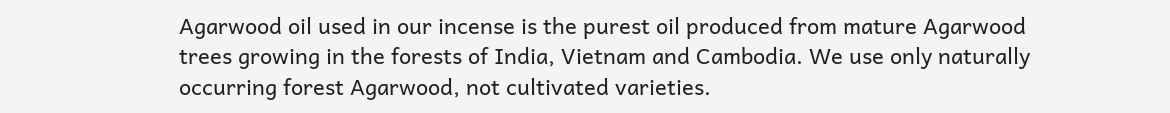Agarwood oil used in our incense is the purest oil produced from mature Agarwood trees growing in the forests of India, Vietnam and Cambodia. We use only naturally occurring forest Agarwood, not cultivated varieties.